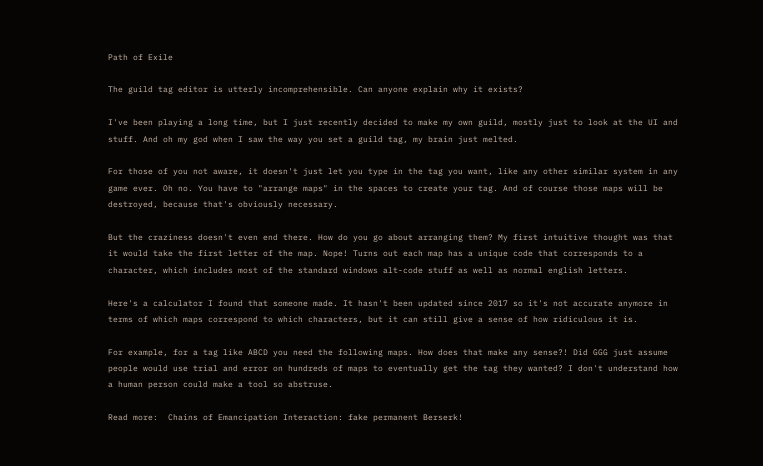Path of Exile

The guild tag editor is utterly incomprehensible. Can anyone explain why it exists?

I've been playing a long time, but I just recently decided to make my own guild, mostly just to look at the UI and stuff. And oh my god when I saw the way you set a guild tag, my brain just melted.

For those of you not aware, it doesn't just let you type in the tag you want, like any other similar system in any game ever. Oh no. You have to "arrange maps" in the spaces to create your tag. And of course those maps will be destroyed, because that's obviously necessary.

But the craziness doesn't even end there. How do you go about arranging them? My first intuitive thought was that it would take the first letter of the map. Nope! Turns out each map has a unique code that corresponds to a character, which includes most of the standard windows alt-code stuff as well as normal english letters.

Here's a calculator I found that someone made. It hasn't been updated since 2017 so it's not accurate anymore in terms of which maps correspond to which characters, but it can still give a sense of how ridiculous it is.

For example, for a tag like ABCD you need the following maps. How does that make any sense?! Did GGG just assume people would use trial and error on hundreds of maps to eventually get the tag they wanted? I don't understand how a human person could make a tool so abstruse.

Read more:  Chains of Emancipation Interaction: fake permanent Berserk!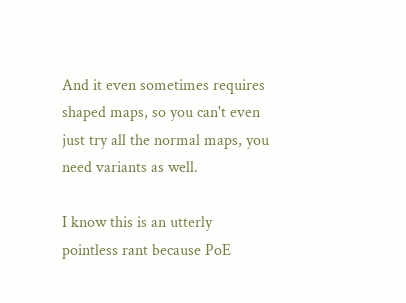And it even sometimes requires shaped maps, so you can't even just try all the normal maps, you need variants as well.

I know this is an utterly pointless rant because PoE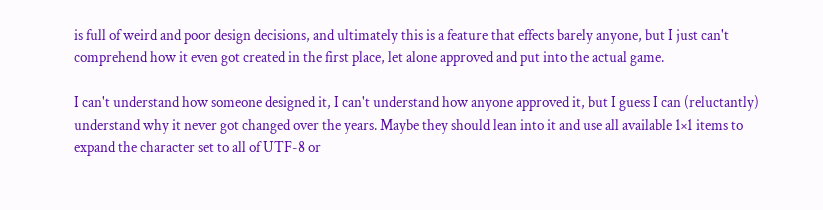is full of weird and poor design decisions, and ultimately this is a feature that effects barely anyone, but I just can't comprehend how it even got created in the first place, let alone approved and put into the actual game.

I can't understand how someone designed it, I can't understand how anyone approved it, but I guess I can (reluctantly) understand why it never got changed over the years. Maybe they should lean into it and use all available 1×1 items to expand the character set to all of UTF-8 or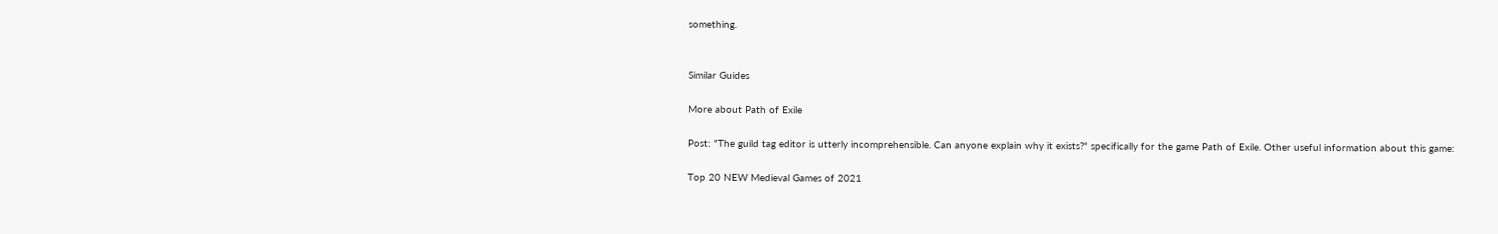something.


Similar Guides

More about Path of Exile

Post: "The guild tag editor is utterly incomprehensible. Can anyone explain why it exists?" specifically for the game Path of Exile. Other useful information about this game:

Top 20 NEW Medieval Games of 2021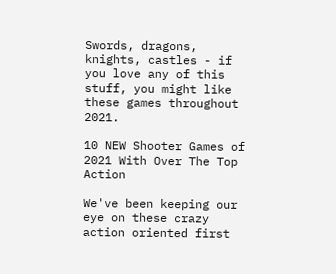Swords, dragons, knights, castles - if you love any of this stuff, you might like these games throughout 2021.

10 NEW Shooter Games of 2021 With Over The Top Action

We've been keeping our eye on these crazy action oriented first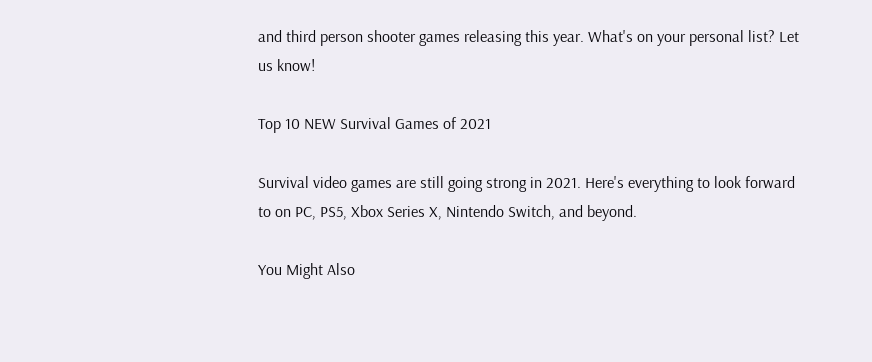and third person shooter games releasing this year. What's on your personal list? Let us know!

Top 10 NEW Survival Games of 2021

Survival video games are still going strong in 2021. Here's everything to look forward to on PC, PS5, Xbox Series X, Nintendo Switch, and beyond.

You Might Also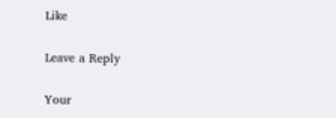Like

Leave a Reply

Your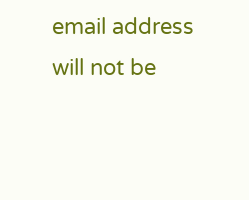email address will not be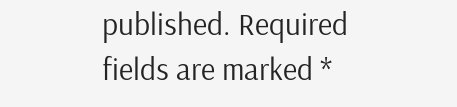published. Required fields are marked *